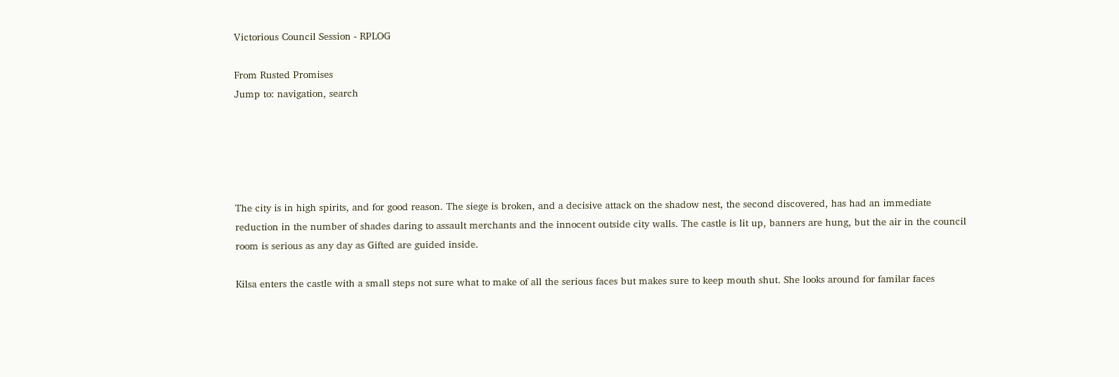Victorious Council Session - RPLOG

From Rusted Promises
Jump to: navigation, search





The city is in high spirits, and for good reason. The siege is broken, and a decisive attack on the shadow nest, the second discovered, has had an immediate reduction in the number of shades daring to assault merchants and the innocent outside city walls. The castle is lit up, banners are hung, but the air in the council room is serious as any day as Gifted are guided inside.

Kilsa enters the castle with a small steps not sure what to make of all the serious faces but makes sure to keep mouth shut. She looks around for familar faces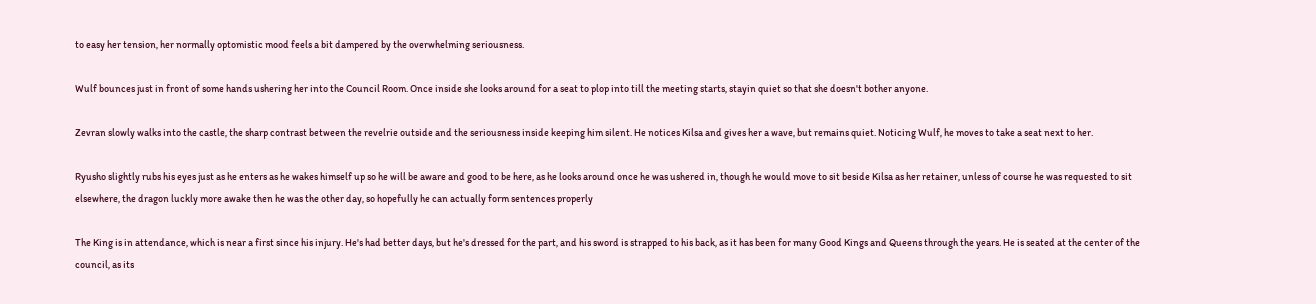to easy her tension, her normally optomistic mood feels a bit dampered by the overwhelming seriousness.

Wulf bounces just in front of some hands ushering her into the Council Room. Once inside she looks around for a seat to plop into till the meeting starts, stayin quiet so that she doesn't bother anyone.

Zevran slowly walks into the castle, the sharp contrast between the revelrie outside and the seriousness inside keeping him silent. He notices Kilsa and gives her a wave, but remains quiet. Noticing Wulf, he moves to take a seat next to her.

Ryusho slightly rubs his eyes just as he enters as he wakes himself up so he will be aware and good to be here, as he looks around once he was ushered in, though he would move to sit beside Kilsa as her retainer, unless of course he was requested to sit elsewhere, the dragon luckly more awake then he was the other day, so hopefully he can actually form sentences properly

The King is in attendance, which is near a first since his injury. He's had better days, but he's dressed for the part, and his sword is strapped to his back, as it has been for many Good Kings and Queens through the years. He is seated at the center of the council, as its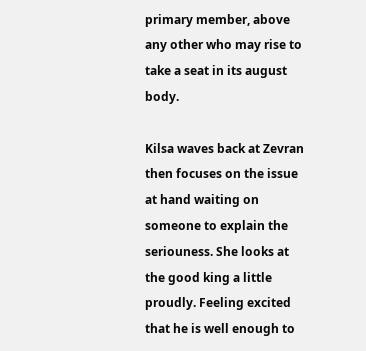primary member, above any other who may rise to take a seat in its august body.

Kilsa waves back at Zevran then focuses on the issue at hand waiting on someone to explain the seriouness. She looks at the good king a little proudly. Feeling excited that he is well enough to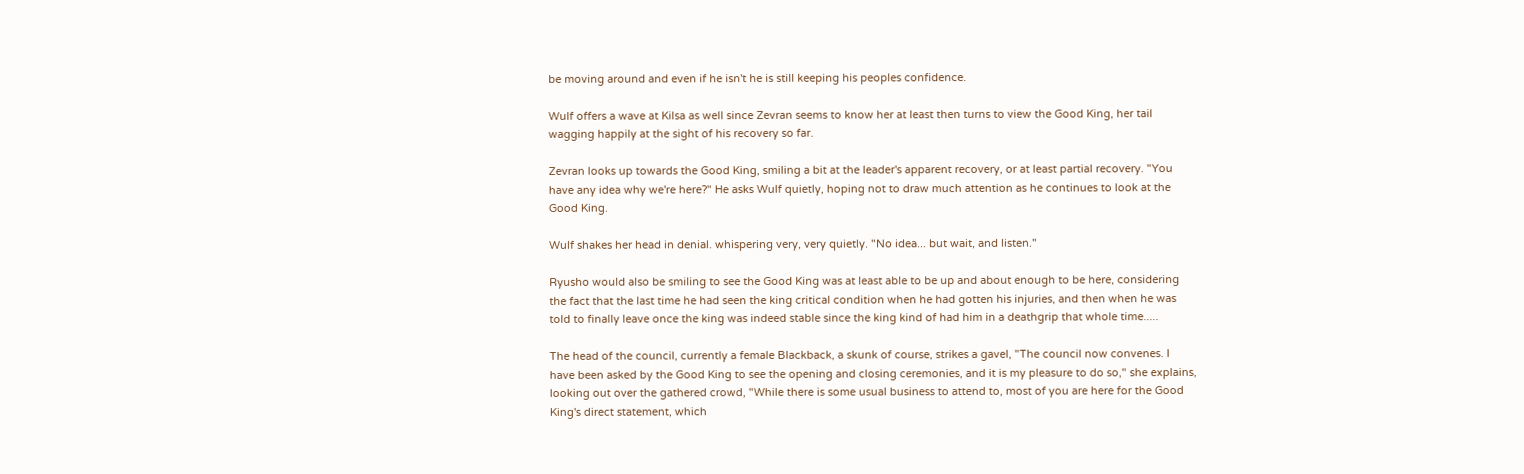be moving around and even if he isn't he is still keeping his peoples confidence.

Wulf offers a wave at Kilsa as well since Zevran seems to know her at least then turns to view the Good King, her tail wagging happily at the sight of his recovery so far.

Zevran looks up towards the Good King, smiling a bit at the leader's apparent recovery, or at least partial recovery. "You have any idea why we're here?" He asks Wulf quietly, hoping not to draw much attention as he continues to look at the Good King.

Wulf shakes her head in denial. whispering very, very quietly. "No idea... but wait, and listen."

Ryusho would also be smiling to see the Good King was at least able to be up and about enough to be here, considering the fact that the last time he had seen the king critical condition when he had gotten his injuries, and then when he was told to finally leave once the king was indeed stable since the king kind of had him in a deathgrip that whole time.....

The head of the council, currently a female Blackback, a skunk of course, strikes a gavel, "The council now convenes. I have been asked by the Good King to see the opening and closing ceremonies, and it is my pleasure to do so," she explains, looking out over the gathered crowd, "While there is some usual business to attend to, most of you are here for the Good King's direct statement, which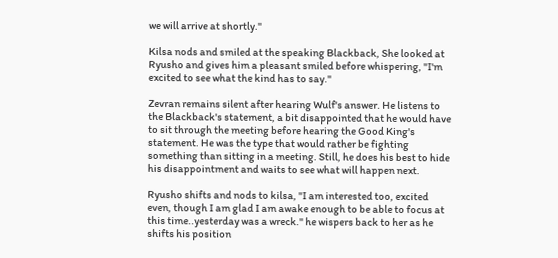we will arrive at shortly."

Kilsa nods and smiled at the speaking Blackback, She looked at Ryusho and gives him a pleasant smiled before whispering, "I'm excited to see what the kind has to say."

Zevran remains silent after hearing Wulf's answer. He listens to the Blackback's statement, a bit disappointed that he would have to sit through the meeting before hearing the Good King's statement. He was the type that would rather be fighting something than sitting in a meeting. Still, he does his best to hide his disappointment and waits to see what will happen next.

Ryusho shifts and nods to kilsa, "I am interested too, excited even, though I am glad I am awake enough to be able to focus at this time..yesterday was a wreck." he wispers back to her as he shifts his position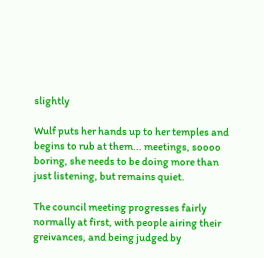slightly

Wulf puts her hands up to her temples and begins to rub at them... meetings, soooo boring, she needs to be doing more than just listening, but remains quiet.

The council meeting progresses fairly normally at first, with people airing their greivances, and being judged by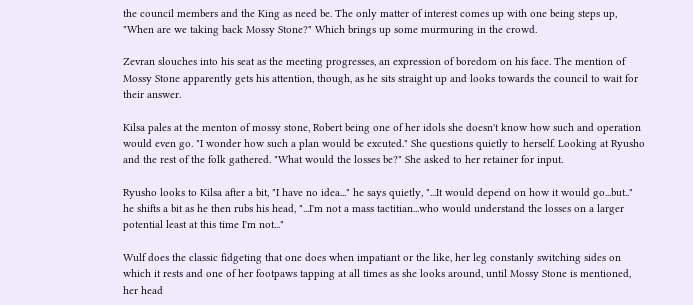the council members and the King as need be. The only matter of interest comes up with one being steps up, "When are we taking back Mossy Stone?" Which brings up some murmuring in the crowd.

Zevran slouches into his seat as the meeting progresses, an expression of boredom on his face. The mention of Mossy Stone apparently gets his attention, though, as he sits straight up and looks towards the council to wait for their answer.

Kilsa pales at the menton of mossy stone, Robert being one of her idols she doesn't know how such and operation would even go. "I wonder how such a plan would be excuted." She questions quietly to herself. Looking at Ryusho and the rest of the folk gathered. "What would the losses be?" She asked to her retainer for input.

Ryusho looks to Kilsa after a bit, "I have no idea..." he says quietly, "...It would depend on how it would go...but.." he shifts a bit as he then rubs his head, "...I'm not a mass tactitian...who would understand the losses on a larger potential least at this time I'm not..."

Wulf does the classic fidgeting that one does when impatiant or the like, her leg constanly switching sides on which it rests and one of her footpaws tapping at all times as she looks around, until Mossy Stone is mentioned, her head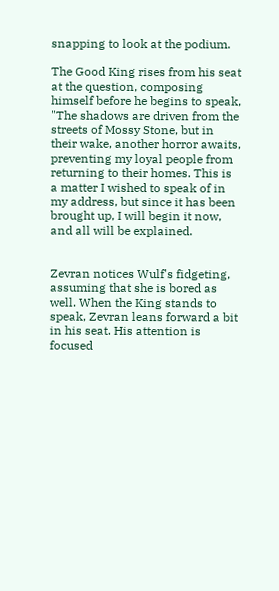snapping to look at the podium.

The Good King rises from his seat at the question, composing himself before he begins to speak, "The shadows are driven from the streets of Mossy Stone, but in their wake, another horror awaits, preventing my loyal people from returning to their homes. This is a matter I wished to speak of in my address, but since it has been brought up, I will begin it now, and all will be explained.


Zevran notices Wulf's fidgeting, assuming that she is bored as well. When the King stands to speak, Zevran leans forward a bit in his seat. His attention is focused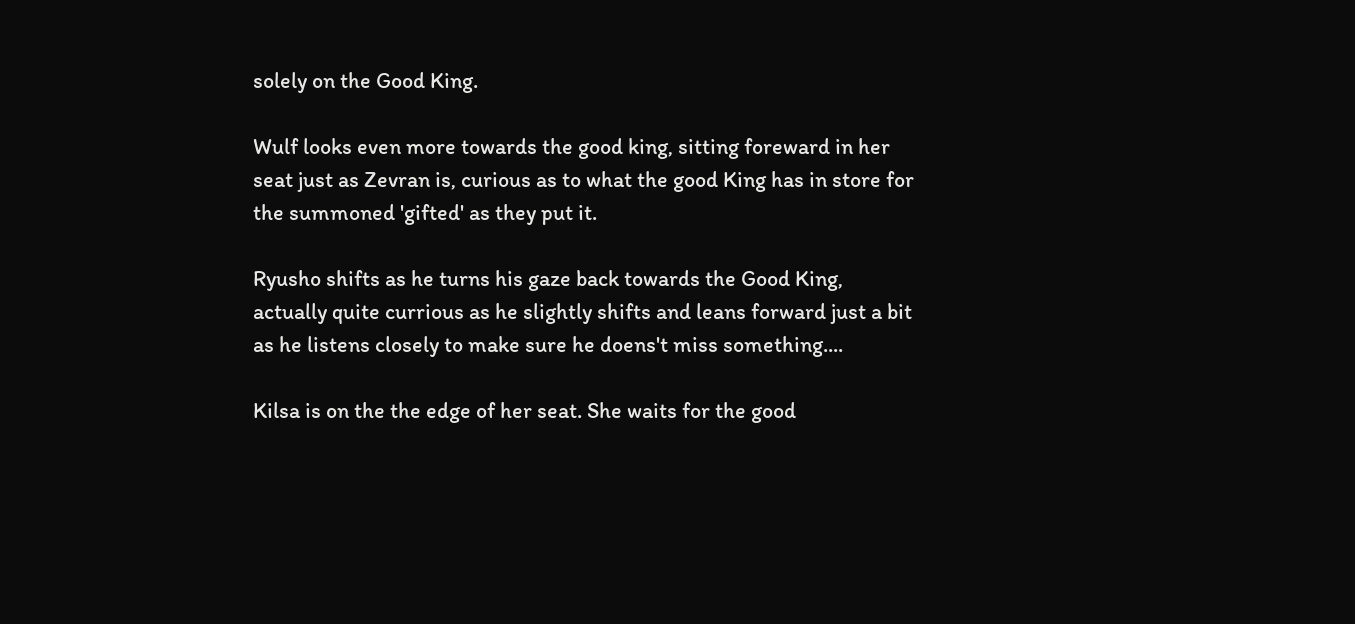solely on the Good King.

Wulf looks even more towards the good king, sitting foreward in her seat just as Zevran is, curious as to what the good King has in store for the summoned 'gifted' as they put it.

Ryusho shifts as he turns his gaze back towards the Good King, actually quite currious as he slightly shifts and leans forward just a bit as he listens closely to make sure he doens't miss something....

Kilsa is on the the edge of her seat. She waits for the good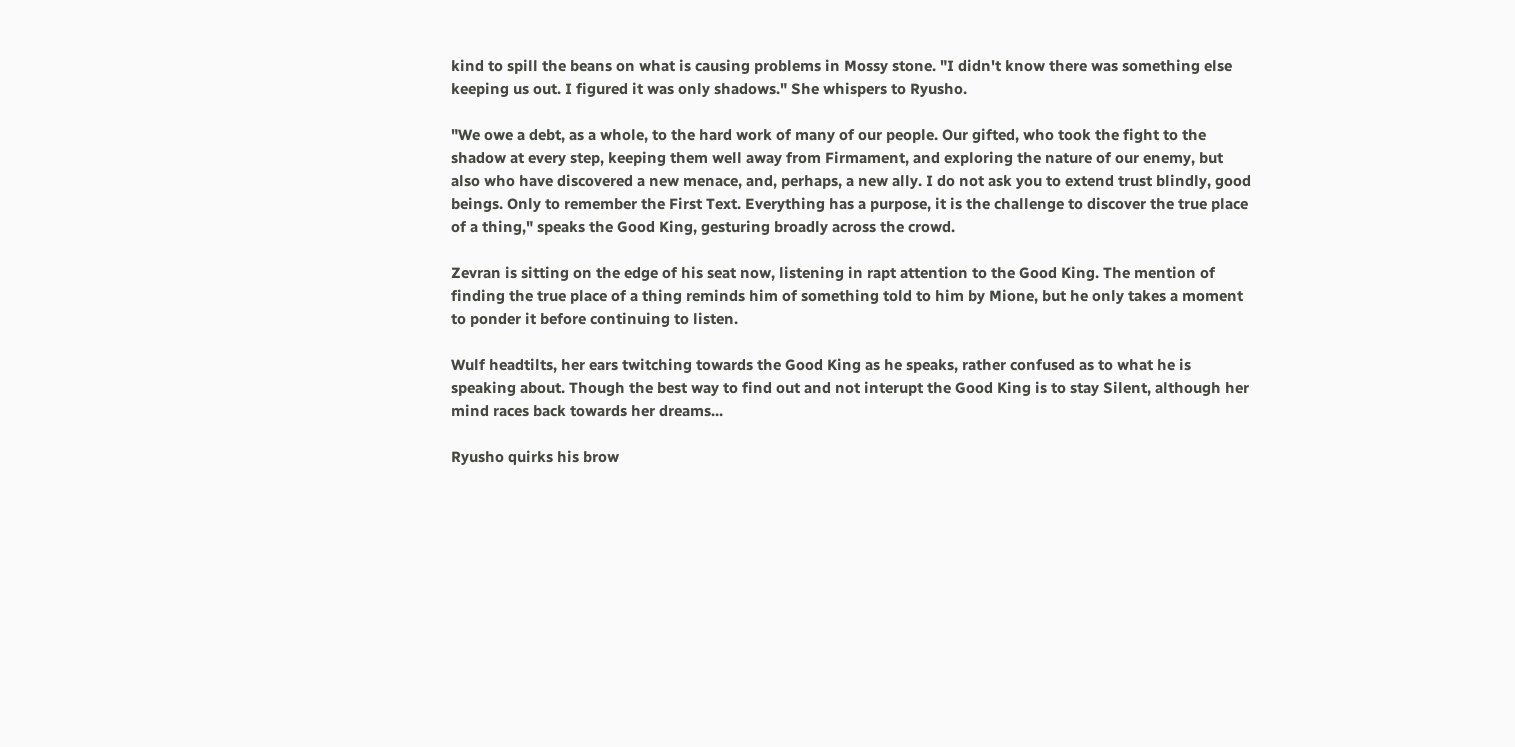kind to spill the beans on what is causing problems in Mossy stone. "I didn't know there was something else keeping us out. I figured it was only shadows." She whispers to Ryusho.

"We owe a debt, as a whole, to the hard work of many of our people. Our gifted, who took the fight to the shadow at every step, keeping them well away from Firmament, and exploring the nature of our enemy, but also who have discovered a new menace, and, perhaps, a new ally. I do not ask you to extend trust blindly, good beings. Only to remember the First Text. Everything has a purpose, it is the challenge to discover the true place of a thing," speaks the Good King, gesturing broadly across the crowd.

Zevran is sitting on the edge of his seat now, listening in rapt attention to the Good King. The mention of finding the true place of a thing reminds him of something told to him by Mione, but he only takes a moment to ponder it before continuing to listen.

Wulf headtilts, her ears twitching towards the Good King as he speaks, rather confused as to what he is speaking about. Though the best way to find out and not interupt the Good King is to stay Silent, although her mind races back towards her dreams...

Ryusho quirks his brow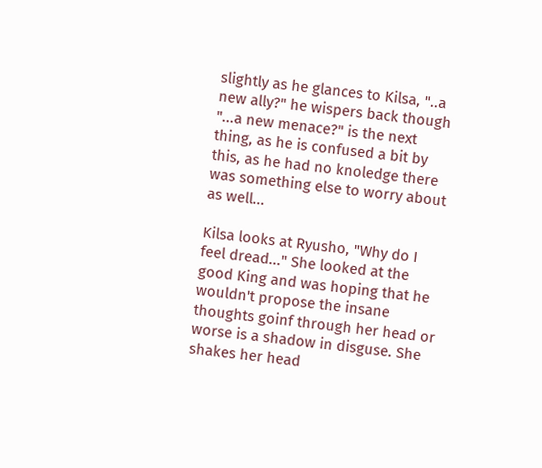slightly as he glances to Kilsa, "..a new ally?" he wispers back though "...a new menace?" is the next thing, as he is confused a bit by this, as he had no knoledge there was something else to worry about as well...

Kilsa looks at Ryusho, "Why do I feel dread..." She looked at the good King and was hoping that he wouldn't propose the insane thoughts goinf through her head or worse is a shadow in disguse. She shakes her head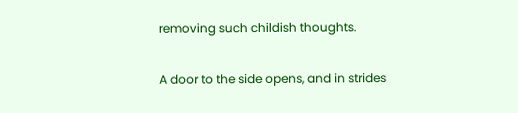removing such childish thoughts.

A door to the side opens, and in strides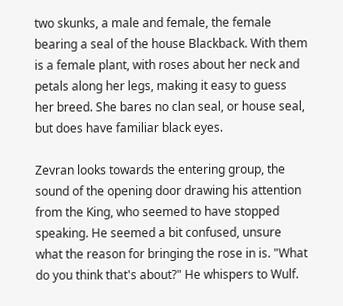two skunks, a male and female, the female bearing a seal of the house Blackback. With them is a female plant, with roses about her neck and petals along her legs, making it easy to guess her breed. She bares no clan seal, or house seal, but does have familiar black eyes.

Zevran looks towards the entering group, the sound of the opening door drawing his attention from the King, who seemed to have stopped speaking. He seemed a bit confused, unsure what the reason for bringing the rose in is. "What do you think that's about?" He whispers to Wulf.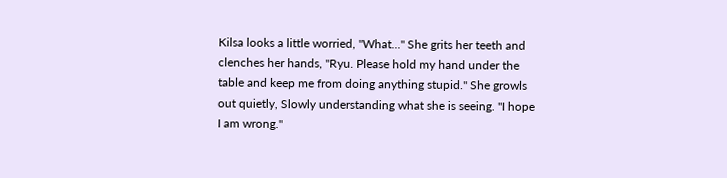Kilsa looks a little worried, "What..." She grits her teeth and clenches her hands, "Ryu. Please hold my hand under the table and keep me from doing anything stupid." She growls out quietly, Slowly understanding what she is seeing. "I hope I am wrong."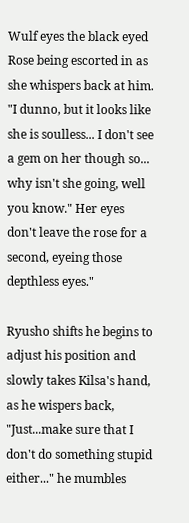Wulf eyes the black eyed Rose being escorted in as she whispers back at him. "I dunno, but it looks like she is soulless... I don't see a gem on her though so... why isn't she going, well you know." Her eyes don't leave the rose for a second, eyeing those depthless eyes."

Ryusho shifts he begins to adjust his position and slowly takes Kilsa's hand, as he wispers back, "Just...make sure that I don't do something stupid either..." he mumbles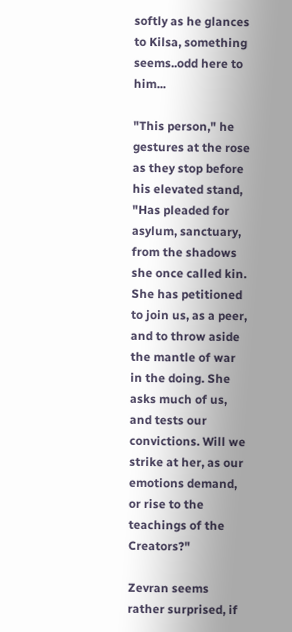softly as he glances to Kilsa, something seems..odd here to him...

"This person," he gestures at the rose as they stop before his elevated stand, "Has pleaded for asylum, sanctuary, from the shadows she once called kin. She has petitioned to join us, as a peer, and to throw aside the mantle of war in the doing. She asks much of us, and tests our convictions. Will we strike at her, as our emotions demand, or rise to the teachings of the Creators?"

Zevran seems rather surprised, if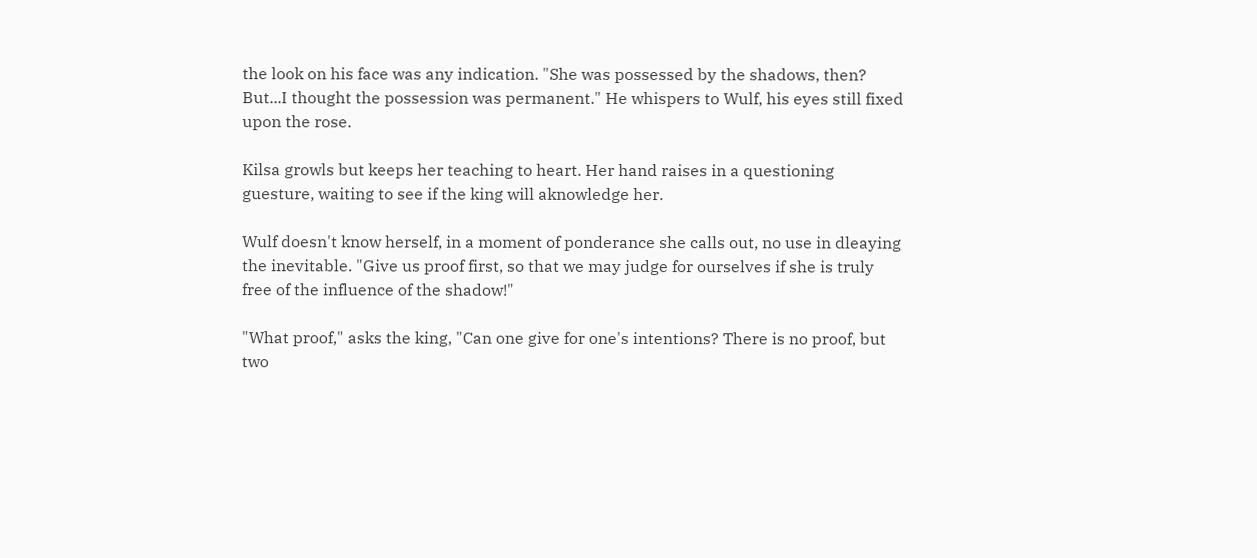the look on his face was any indication. "She was possessed by the shadows, then? But...I thought the possession was permanent." He whispers to Wulf, his eyes still fixed upon the rose.

Kilsa growls but keeps her teaching to heart. Her hand raises in a questioning guesture, waiting to see if the king will aknowledge her.

Wulf doesn't know herself, in a moment of ponderance she calls out, no use in dleaying the inevitable. "Give us proof first, so that we may judge for ourselves if she is truly free of the influence of the shadow!"

"What proof," asks the king, "Can one give for one's intentions? There is no proof, but two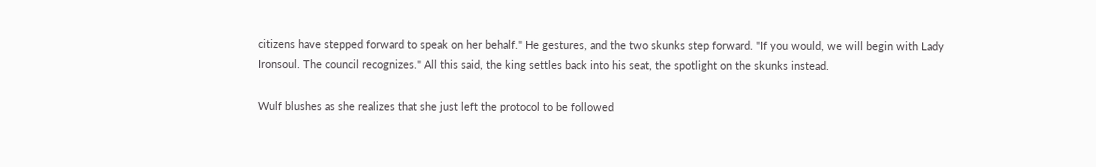citizens have stepped forward to speak on her behalf." He gestures, and the two skunks step forward. "If you would, we will begin with Lady Ironsoul. The council recognizes." All this said, the king settles back into his seat, the spotlight on the skunks instead.

Wulf blushes as she realizes that she just left the protocol to be followed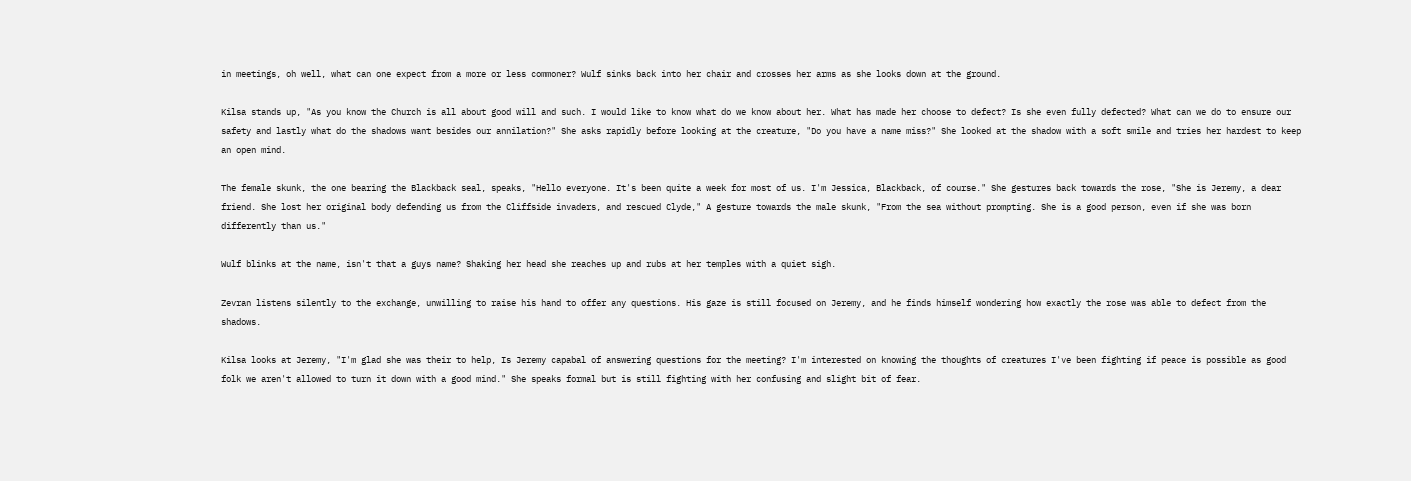in meetings, oh well, what can one expect from a more or less commoner? Wulf sinks back into her chair and crosses her arms as she looks down at the ground.

Kilsa stands up, "As you know the Church is all about good will and such. I would like to know what do we know about her. What has made her choose to defect? Is she even fully defected? What can we do to ensure our safety and lastly what do the shadows want besides our annilation?" She asks rapidly before looking at the creature, "Do you have a name miss?" She looked at the shadow with a soft smile and tries her hardest to keep an open mind.

The female skunk, the one bearing the Blackback seal, speaks, "Hello everyone. It's been quite a week for most of us. I'm Jessica, Blackback, of course." She gestures back towards the rose, "She is Jeremy, a dear friend. She lost her original body defending us from the Cliffside invaders, and rescued Clyde," A gesture towards the male skunk, "From the sea without prompting. She is a good person, even if she was born differently than us."

Wulf blinks at the name, isn't that a guys name? Shaking her head she reaches up and rubs at her temples with a quiet sigh.

Zevran listens silently to the exchange, unwilling to raise his hand to offer any questions. His gaze is still focused on Jeremy, and he finds himself wondering how exactly the rose was able to defect from the shadows.

Kilsa looks at Jeremy, "I'm glad she was their to help, Is Jeremy capabal of answering questions for the meeting? I'm interested on knowing the thoughts of creatures I've been fighting if peace is possible as good folk we aren't allowed to turn it down with a good mind." She speaks formal but is still fighting with her confusing and slight bit of fear.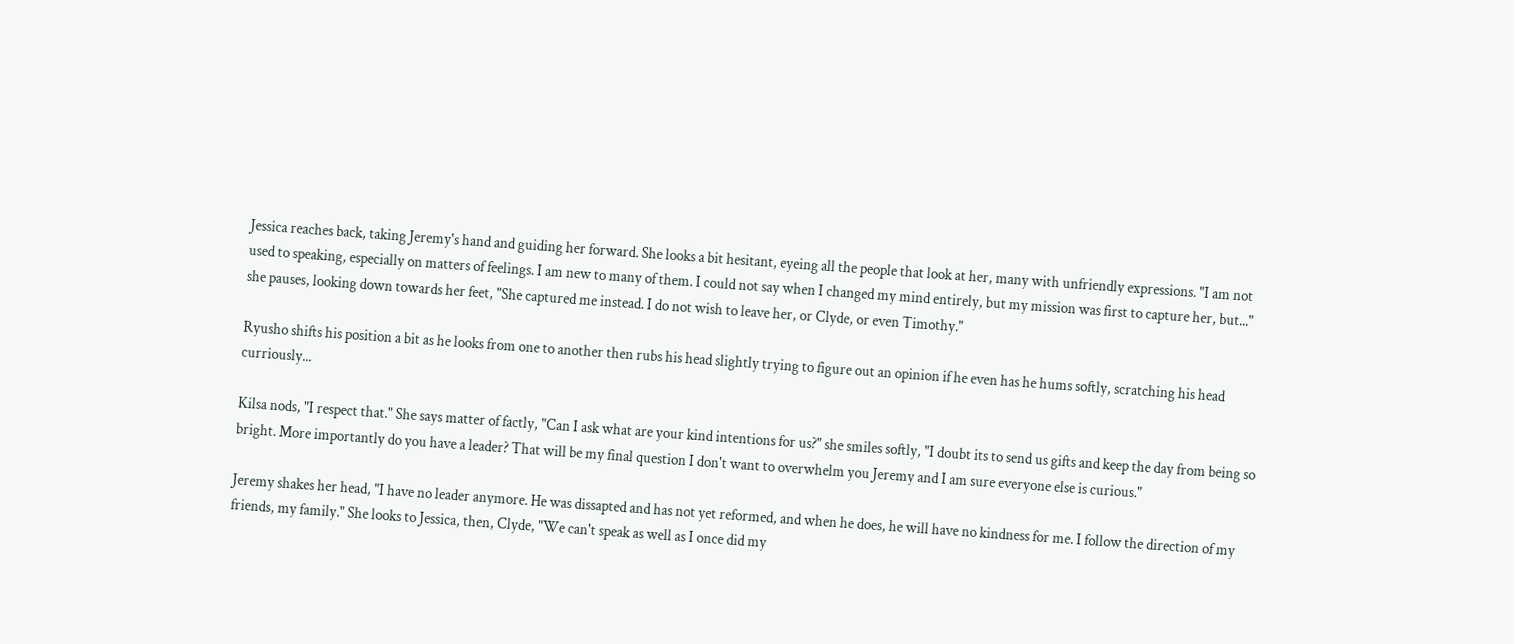Jessica reaches back, taking Jeremy's hand and guiding her forward. She looks a bit hesitant, eyeing all the people that look at her, many with unfriendly expressions. "I am not used to speaking, especially on matters of feelings. I am new to many of them. I could not say when I changed my mind entirely, but my mission was first to capture her, but..." she pauses, looking down towards her feet, "She captured me instead. I do not wish to leave her, or Clyde, or even Timothy."

Ryusho shifts his position a bit as he looks from one to another then rubs his head slightly trying to figure out an opinion if he even has he hums softly, scratching his head curriously...

Kilsa nods, "I respect that." She says matter of factly, "Can I ask what are your kind intentions for us?" she smiles softly, "I doubt its to send us gifts and keep the day from being so bright. More importantly do you have a leader? That will be my final question I don't want to overwhelm you Jeremy and I am sure everyone else is curious."

Jeremy shakes her head, "I have no leader anymore. He was dissapted and has not yet reformed, and when he does, he will have no kindness for me. I follow the direction of my friends, my family." She looks to Jessica, then, Clyde, "We can't speak as well as I once did my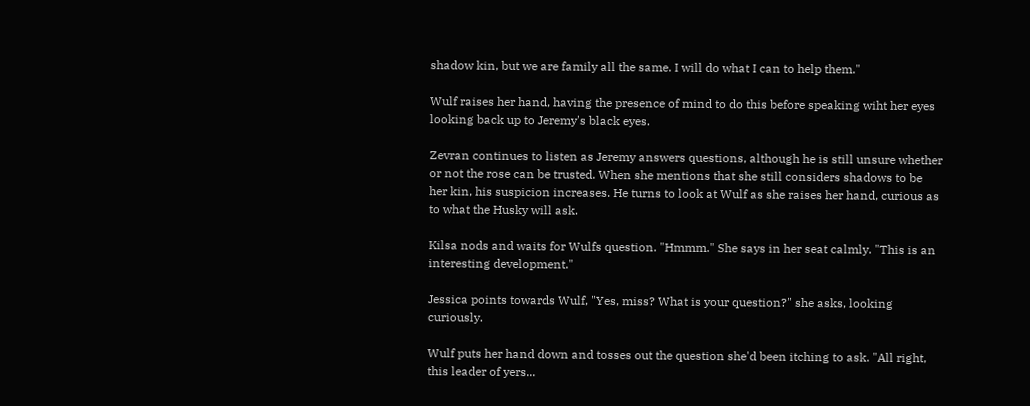shadow kin, but we are family all the same. I will do what I can to help them."

Wulf raises her hand, having the presence of mind to do this before speaking wiht her eyes looking back up to Jeremy's black eyes.

Zevran continues to listen as Jeremy answers questions, although he is still unsure whether or not the rose can be trusted. When she mentions that she still considers shadows to be her kin, his suspicion increases. He turns to look at Wulf as she raises her hand, curious as to what the Husky will ask.

Kilsa nods and waits for Wulfs question. "Hmmm." She says in her seat calmly. "This is an interesting development."

Jessica points towards Wulf, "Yes, miss? What is your question?" she asks, looking curiously.

Wulf puts her hand down and tosses out the question she'd been itching to ask. "All right, this leader of yers...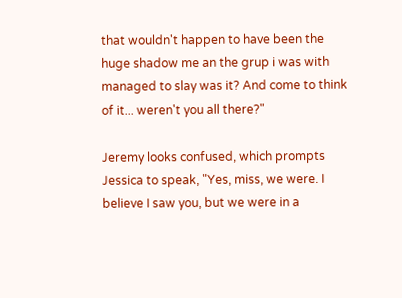that wouldn't happen to have been the huge shadow me an the grup i was with managed to slay was it? And come to think of it... weren't you all there?"

Jeremy looks confused, which prompts Jessica to speak, "Yes, miss, we were. I believe I saw you, but we were in a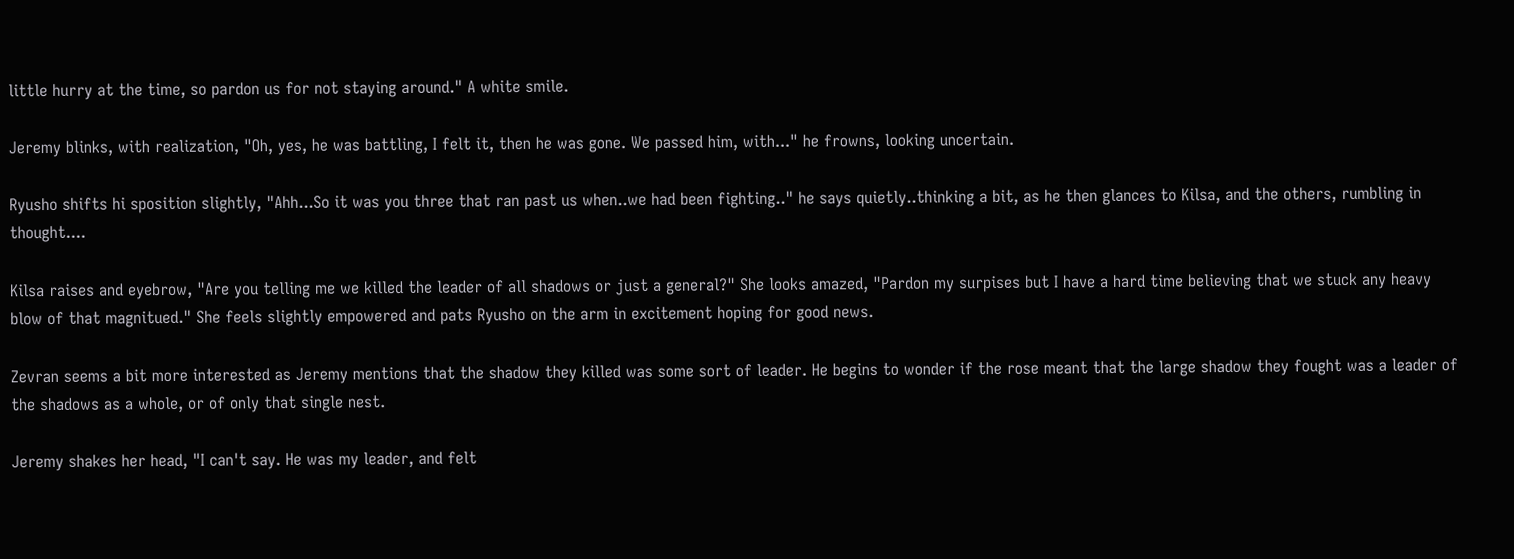little hurry at the time, so pardon us for not staying around." A white smile.

Jeremy blinks, with realization, "Oh, yes, he was battling, I felt it, then he was gone. We passed him, with..." he frowns, looking uncertain.

Ryusho shifts hi sposition slightly, "Ahh...So it was you three that ran past us when..we had been fighting.." he says quietly..thinking a bit, as he then glances to Kilsa, and the others, rumbling in thought....

Kilsa raises and eyebrow, "Are you telling me we killed the leader of all shadows or just a general?" She looks amazed, "Pardon my surpises but I have a hard time believing that we stuck any heavy blow of that magnitued." She feels slightly empowered and pats Ryusho on the arm in excitement hoping for good news.

Zevran seems a bit more interested as Jeremy mentions that the shadow they killed was some sort of leader. He begins to wonder if the rose meant that the large shadow they fought was a leader of the shadows as a whole, or of only that single nest.

Jeremy shakes her head, "I can't say. He was my leader, and felt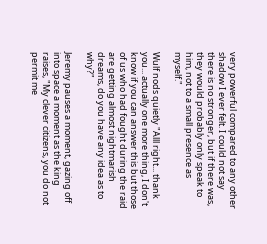very powerful compared to any other shadow I ever felt. I could not say there is no stronger, but if there was, they would probably only speak to him, not to a small presence as myself."

Wulf nods quietly "Alll right... thank you... actually one more thing, I don't know if you can answer this but those of us who had fought during the raid are getting almost nightmarish dreams, do you have any idea as to why?"

Jeremy pauses a moment, gazing off into space a moment as the king raises, "My clever citizens, you do not permit me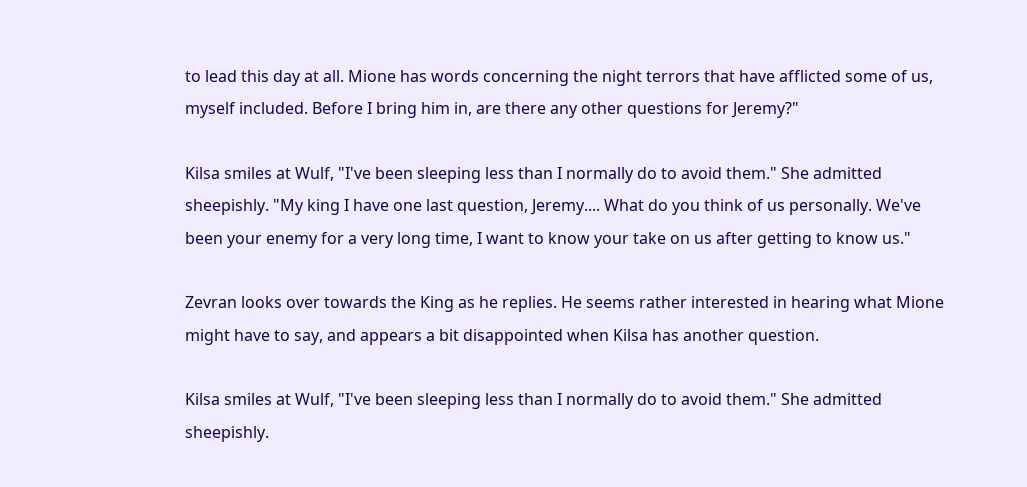to lead this day at all. Mione has words concerning the night terrors that have afflicted some of us, myself included. Before I bring him in, are there any other questions for Jeremy?"

Kilsa smiles at Wulf, "I've been sleeping less than I normally do to avoid them." She admitted sheepishly. "My king I have one last question, Jeremy.... What do you think of us personally. We've been your enemy for a very long time, I want to know your take on us after getting to know us."

Zevran looks over towards the King as he replies. He seems rather interested in hearing what Mione might have to say, and appears a bit disappointed when Kilsa has another question.

Kilsa smiles at Wulf, "I've been sleeping less than I normally do to avoid them." She admitted sheepishly.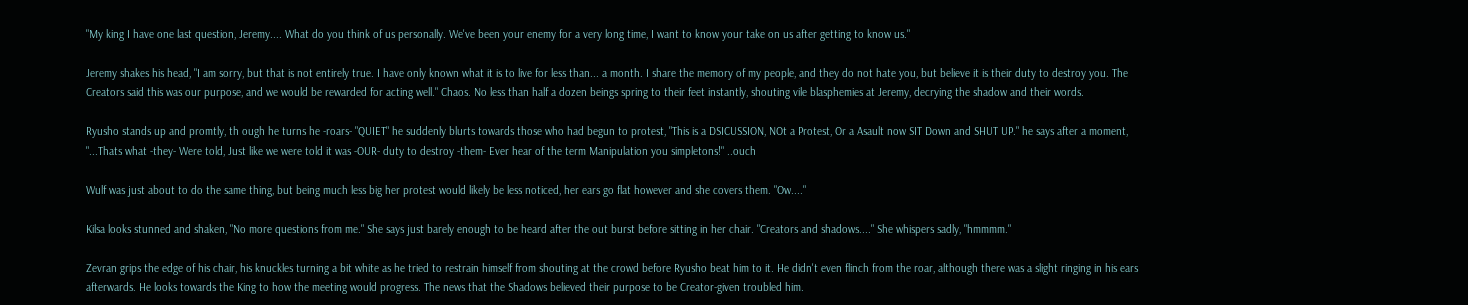"My king I have one last question, Jeremy.... What do you think of us personally. We've been your enemy for a very long time, I want to know your take on us after getting to know us."

Jeremy shakes his head, "I am sorry, but that is not entirely true. I have only known what it is to live for less than... a month. I share the memory of my people, and they do not hate you, but believe it is their duty to destroy you. The Creators said this was our purpose, and we would be rewarded for acting well." Chaos. No less than half a dozen beings spring to their feet instantly, shouting vile blasphemies at Jeremy, decrying the shadow and their words.

Ryusho stands up and promtly, th ough he turns he -roars- "QUIET" he suddenly blurts towards those who had begun to protest, "This is a DSICUSSION, NOt a Protest, Or a Asault now SIT Down and SHUT UP." he says after a moment, "...Thats what -they- Were told, Just like we were told it was -OUR- duty to destroy -them- Ever hear of the term Manipulation you simpletons!" ..ouch

Wulf was just about to do the same thing, but being much less big her protest would likely be less noticed, her ears go flat however and she covers them. "Ow...."

Kilsa looks stunned and shaken, "No more questions from me." She says just barely enough to be heard after the out burst before sitting in her chair. "Creators and shadows...." She whispers sadly, "hmmmm."

Zevran grips the edge of his chair, his knuckles turning a bit white as he tried to restrain himself from shouting at the crowd before Ryusho beat him to it. He didn't even flinch from the roar, although there was a slight ringing in his ears afterwards. He looks towards the King to how the meeting would progress. The news that the Shadows believed their purpose to be Creator-given troubled him.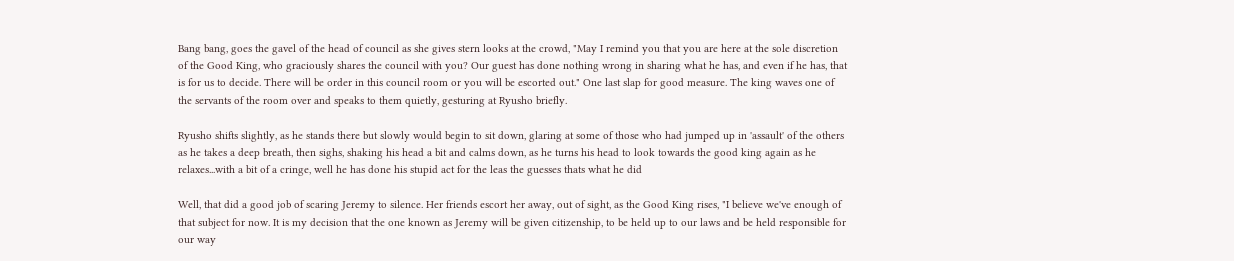Bang bang, goes the gavel of the head of council as she gives stern looks at the crowd, "May I remind you that you are here at the sole discretion of the Good King, who graciously shares the council with you? Our guest has done nothing wrong in sharing what he has, and even if he has, that is for us to decide. There will be order in this council room or you will be escorted out." One last slap for good measure. The king waves one of the servants of the room over and speaks to them quietly, gesturing at Ryusho briefly.

Ryusho shifts slightly, as he stands there but slowly would begin to sit down, glaring at some of those who had jumped up in 'assault' of the others as he takes a deep breath, then sighs, shaking his head a bit and calms down, as he turns his head to look towards the good king again as he relaxes...with a bit of a cringe, well he has done his stupid act for the leas the guesses thats what he did

Well, that did a good job of scaring Jeremy to silence. Her friends escort her away, out of sight, as the Good King rises, "I believe we've enough of that subject for now. It is my decision that the one known as Jeremy will be given citizenship, to be held up to our laws and be held responsible for our way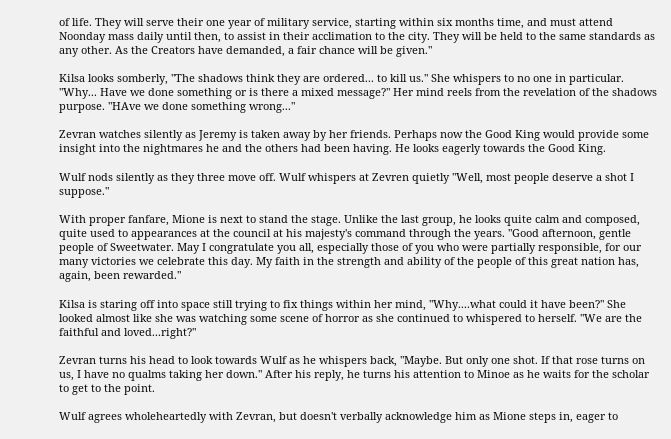of life. They will serve their one year of military service, starting within six months time, and must attend Noonday mass daily until then, to assist in their acclimation to the city. They will be held to the same standards as any other. As the Creators have demanded, a fair chance will be given."

Kilsa looks somberly, "The shadows think they are ordered... to kill us." She whispers to no one in particular. "Why... Have we done something or is there a mixed message?" Her mind reels from the revelation of the shadows purpose. "HAve we done something wrong..."

Zevran watches silently as Jeremy is taken away by her friends. Perhaps now the Good King would provide some insight into the nightmares he and the others had been having. He looks eagerly towards the Good King.

Wulf nods silently as they three move off. Wulf whispers at Zevren quietly "Well, most people deserve a shot I suppose."

With proper fanfare, Mione is next to stand the stage. Unlike the last group, he looks quite calm and composed, quite used to appearances at the council at his majesty's command through the years. "Good afternoon, gentle people of Sweetwater. May I congratulate you all, especially those of you who were partially responsible, for our many victories we celebrate this day. My faith in the strength and ability of the people of this great nation has, again, been rewarded."

Kilsa is staring off into space still trying to fix things within her mind, "Why....what could it have been?" She looked almost like she was watching some scene of horror as she continued to whispered to herself. "We are the faithful and loved...right?"

Zevran turns his head to look towards Wulf as he whispers back, "Maybe. But only one shot. If that rose turns on us, I have no qualms taking her down." After his reply, he turns his attention to Minoe as he waits for the scholar to get to the point.

Wulf agrees wholeheartedly with Zevran, but doesn't verbally acknowledge him as Mione steps in, eager to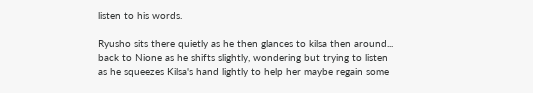listen to his words.

Ryusho sits there quietly as he then glances to kilsa then around... back to Nione as he shifts slightly, wondering but trying to listen as he squeezes Kilsa's hand lightly to help her maybe regain some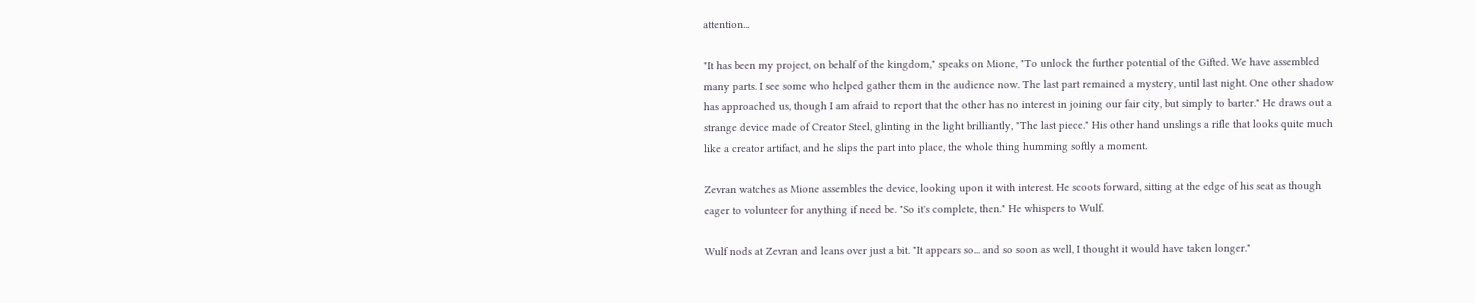attention...

"It has been my project, on behalf of the kingdom," speaks on Mione, "To unlock the further potential of the Gifted. We have assembled many parts. I see some who helped gather them in the audience now. The last part remained a mystery, until last night. One other shadow has approached us, though I am afraid to report that the other has no interest in joining our fair city, but simply to barter." He draws out a strange device made of Creator Steel, glinting in the light brilliantly, "The last piece." His other hand unslings a rifle that looks quite much like a creator artifact, and he slips the part into place, the whole thing humming softly a moment.

Zevran watches as Mione assembles the device, looking upon it with interest. He scoots forward, sitting at the edge of his seat as though eager to volunteer for anything if need be. "So it's complete, then." He whispers to Wulf.

Wulf nods at Zevran and leans over just a bit. "It appears so... and so soon as well, I thought it would have taken longer."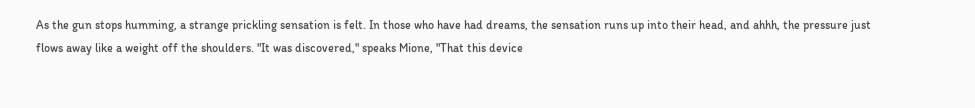As the gun stops humming, a strange prickling sensation is felt. In those who have had dreams, the sensation runs up into their head, and ahhh, the pressure just flows away like a weight off the shoulders. "It was discovered," speaks Mione, "That this device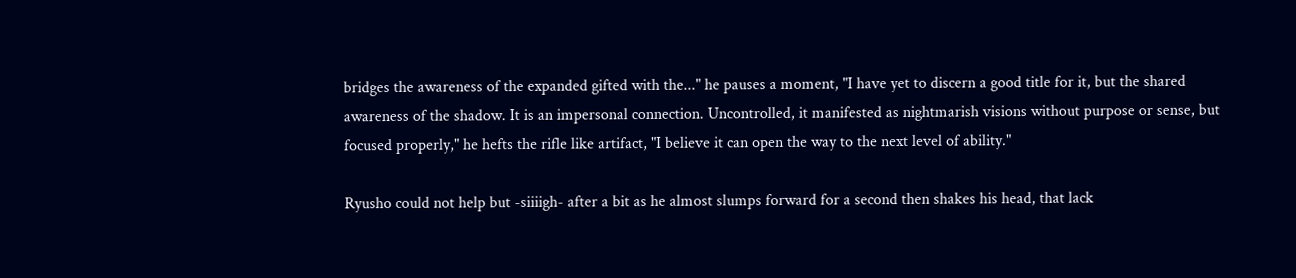bridges the awareness of the expanded gifted with the..." he pauses a moment, "I have yet to discern a good title for it, but the shared awareness of the shadow. It is an impersonal connection. Uncontrolled, it manifested as nightmarish visions without purpose or sense, but focused properly," he hefts the rifle like artifact, "I believe it can open the way to the next level of ability."

Ryusho could not help but -siiiigh- after a bit as he almost slumps forward for a second then shakes his head, that lack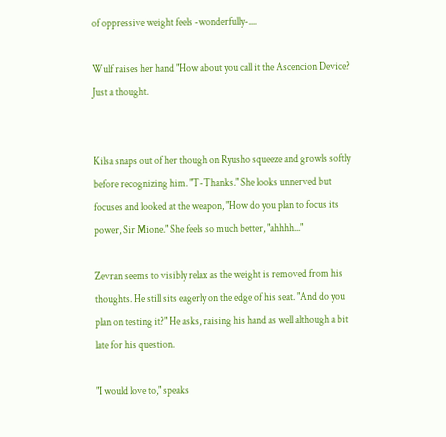of oppressive weight feels -wonderfully-....

Wulf raises her hand "How about you call it the Ascencion Device? Just a thought.


Kilsa snaps out of her though on Ryusho squeeze and growls softly before recognizing him. "T-Thanks." She looks unnerved but focuses and looked at the weapon, "How do you plan to focus its power, Sir Mione." She feels so much better, "ahhhh..."

Zevran seems to visibly relax as the weight is removed from his thoughts. He still sits eagerly on the edge of his seat. "And do you plan on testing it?" He asks, raising his hand as well although a bit late for his question.

"I would love to," speaks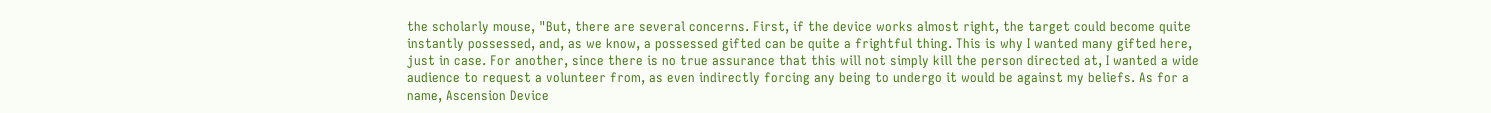the scholarly mouse, "But, there are several concerns. First, if the device works almost right, the target could become quite instantly possessed, and, as we know, a possessed gifted can be quite a frightful thing. This is why I wanted many gifted here, just in case. For another, since there is no true assurance that this will not simply kill the person directed at, I wanted a wide audience to request a volunteer from, as even indirectly forcing any being to undergo it would be against my beliefs. As for a name, Ascension Device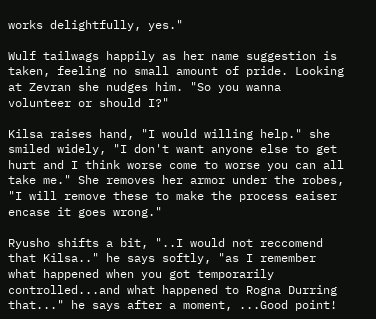works delightfully, yes."

Wulf tailwags happily as her name suggestion is taken, feeling no small amount of pride. Looking at Zevran she nudges him. "So you wanna volunteer or should I?"

Kilsa raises hand, "I would willing help." she smiled widely, "I don't want anyone else to get hurt and I think worse come to worse you can all take me." She removes her armor under the robes, "I will remove these to make the process eaiser encase it goes wrong."

Ryusho shifts a bit, "..I would not reccomend that Kilsa.." he says softly, "as I remember what happened when you got temporarily controlled...and what happened to Rogna Durring that..." he says after a moment, ...Good point!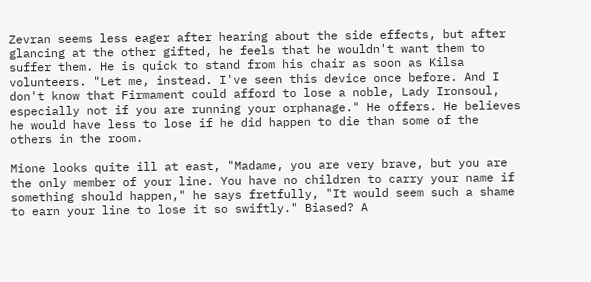Zevran seems less eager after hearing about the side effects, but after glancing at the other gifted, he feels that he wouldn't want them to suffer them. He is quick to stand from his chair as soon as Kilsa volunteers. "Let me, instead. I've seen this device once before. And I don't know that Firmament could afford to lose a noble, Lady Ironsoul, especially not if you are running your orphanage." He offers. He believes he would have less to lose if he did happen to die than some of the others in the room.

Mione looks quite ill at east, "Madame, you are very brave, but you are the only member of your line. You have no children to carry your name if something should happen," he says fretfully, "It would seem such a shame to earn your line to lose it so swiftly." Biased? A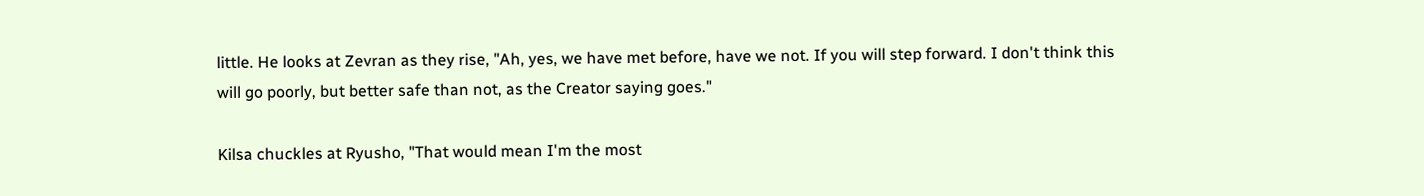little. He looks at Zevran as they rise, "Ah, yes, we have met before, have we not. If you will step forward. I don't think this will go poorly, but better safe than not, as the Creator saying goes."

Kilsa chuckles at Ryusho, "That would mean I'm the most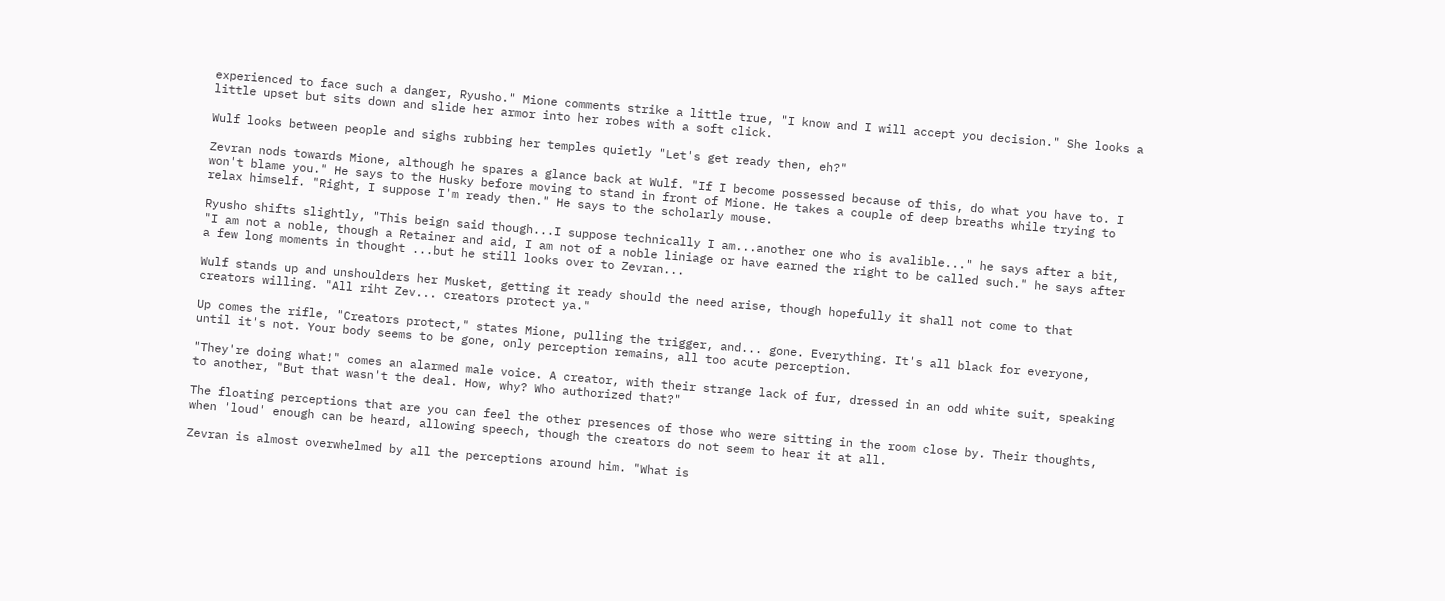experienced to face such a danger, Ryusho." Mione comments strike a little true, "I know and I will accept you decision." She looks a little upset but sits down and slide her armor into her robes with a soft click.

Wulf looks between people and sighs rubbing her temples quietly "Let's get ready then, eh?"

Zevran nods towards Mione, although he spares a glance back at Wulf. "If I become possessed because of this, do what you have to. I won't blame you." He says to the Husky before moving to stand in front of Mione. He takes a couple of deep breaths while trying to relax himself. "Right, I suppose I'm ready then." He says to the scholarly mouse.

Ryusho shifts slightly, "This beign said though...I suppose technically I am...another one who is avalible..." he says after a bit, "I am not a noble, though a Retainer and aid, I am not of a noble liniage or have earned the right to be called such." he says after a few long moments in thought ...but he still looks over to Zevran...

Wulf stands up and unshoulders her Musket, getting it ready should the need arise, though hopefully it shall not come to that creators willing. "All riht Zev... creators protect ya."

Up comes the rifle, "Creators protect," states Mione, pulling the trigger, and... gone. Everything. It's all black for everyone, until it's not. Your body seems to be gone, only perception remains, all too acute perception.

"They're doing what!" comes an alarmed male voice. A creator, with their strange lack of fur, dressed in an odd white suit, speaking to another, "But that wasn't the deal. How, why? Who authorized that?"

The floating perceptions that are you can feel the other presences of those who were sitting in the room close by. Their thoughts, when 'loud' enough can be heard, allowing speech, though the creators do not seem to hear it at all.

Zevran is almost overwhelmed by all the perceptions around him. "What is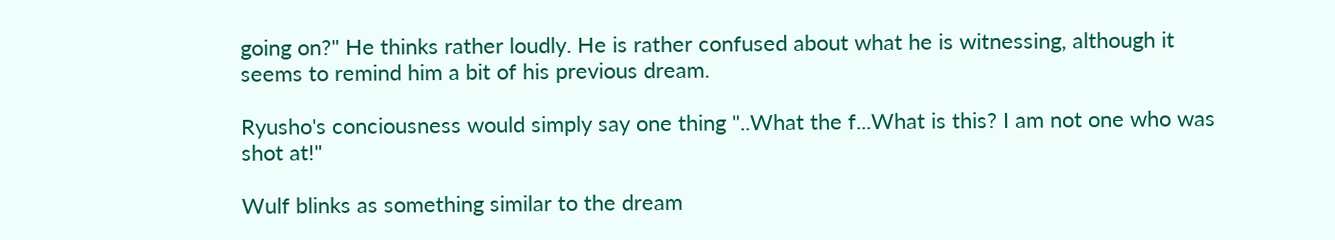going on?" He thinks rather loudly. He is rather confused about what he is witnessing, although it seems to remind him a bit of his previous dream.

Ryusho's conciousness would simply say one thing "..What the f...What is this? I am not one who was shot at!"

Wulf blinks as something similar to the dream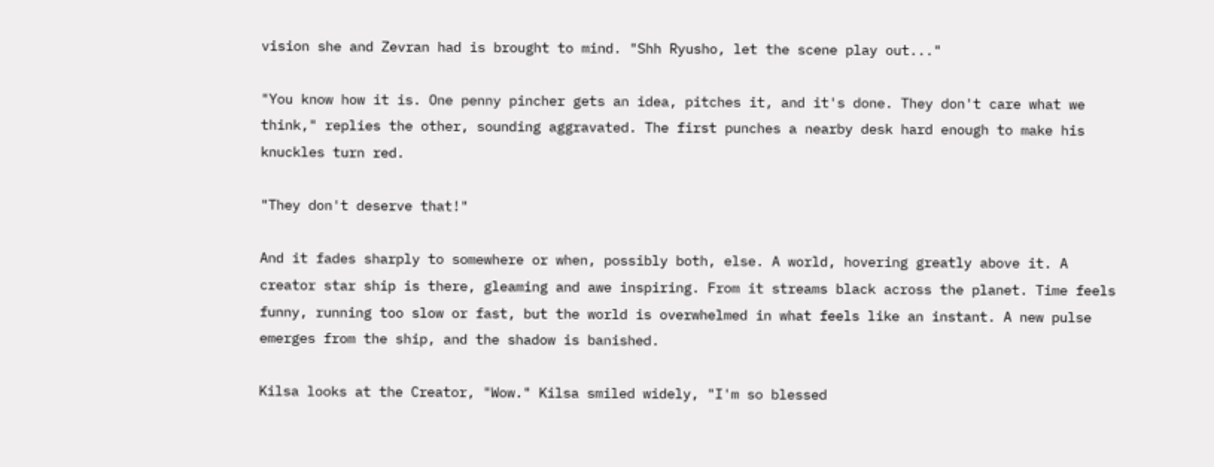vision she and Zevran had is brought to mind. "Shh Ryusho, let the scene play out..."

"You know how it is. One penny pincher gets an idea, pitches it, and it's done. They don't care what we think," replies the other, sounding aggravated. The first punches a nearby desk hard enough to make his knuckles turn red.

"They don't deserve that!"

And it fades sharply to somewhere or when, possibly both, else. A world, hovering greatly above it. A creator star ship is there, gleaming and awe inspiring. From it streams black across the planet. Time feels funny, running too slow or fast, but the world is overwhelmed in what feels like an instant. A new pulse emerges from the ship, and the shadow is banished.

Kilsa looks at the Creator, "Wow." Kilsa smiled widely, "I'm so blessed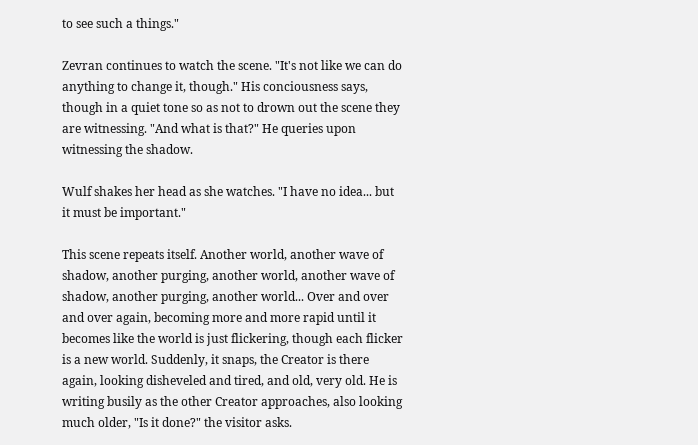to see such a things."

Zevran continues to watch the scene. "It's not like we can do anything to change it, though." His conciousness says, though in a quiet tone so as not to drown out the scene they are witnessing. "And what is that?" He queries upon witnessing the shadow.

Wulf shakes her head as she watches. "I have no idea... but it must be important."

This scene repeats itself. Another world, another wave of shadow, another purging, another world, another wave of shadow, another purging, another world... Over and over and over again, becoming more and more rapid until it becomes like the world is just flickering, though each flicker is a new world. Suddenly, it snaps, the Creator is there again, looking disheveled and tired, and old, very old. He is writing busily as the other Creator approaches, also looking much older, "Is it done?" the visitor asks.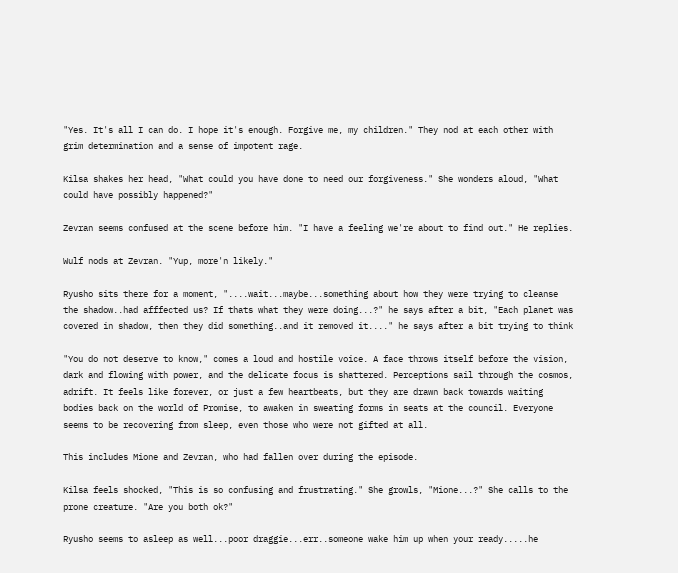"Yes. It's all I can do. I hope it's enough. Forgive me, my children." They nod at each other with grim determination and a sense of impotent rage.

Kilsa shakes her head, "What could you have done to need our forgiveness." She wonders aloud, "What could have possibly happened?"

Zevran seems confused at the scene before him. "I have a feeling we're about to find out." He replies.

Wulf nods at Zevran. "Yup, more'n likely."

Ryusho sits there for a moment, "....wait...maybe...something about how they were trying to cleanse the shadow..had afffected us? If thats what they were doing...?" he says after a bit, "Each planet was covered in shadow, then they did something..and it removed it...." he says after a bit trying to think

"You do not deserve to know," comes a loud and hostile voice. A face throws itself before the vision, dark and flowing with power, and the delicate focus is shattered. Perceptions sail through the cosmos, adrift. It feels like forever, or just a few heartbeats, but they are drawn back towards waiting bodies back on the world of Promise, to awaken in sweating forms in seats at the council. Everyone seems to be recovering from sleep, even those who were not gifted at all.

This includes Mione and Zevran, who had fallen over during the episode.

Kilsa feels shocked, "This is so confusing and frustrating." She growls, "Mione...?" She calls to the prone creature. "Are you both ok?"

Ryusho seems to asleep as well...poor draggie...err..someone wake him up when your ready.....he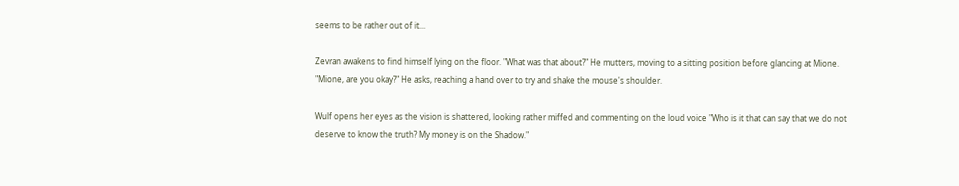seems to be rather out of it...

Zevran awakens to find himself lying on the floor. "What was that about?" He mutters, moving to a sitting position before glancing at Mione. "Mione, are you okay?" He asks, reaching a hand over to try and shake the mouse's shoulder.

Wulf opens her eyes as the vision is shattered, looking rather miffed and commenting on the loud voice "Who is it that can say that we do not deserve to know the truth? My money is on the Shadow."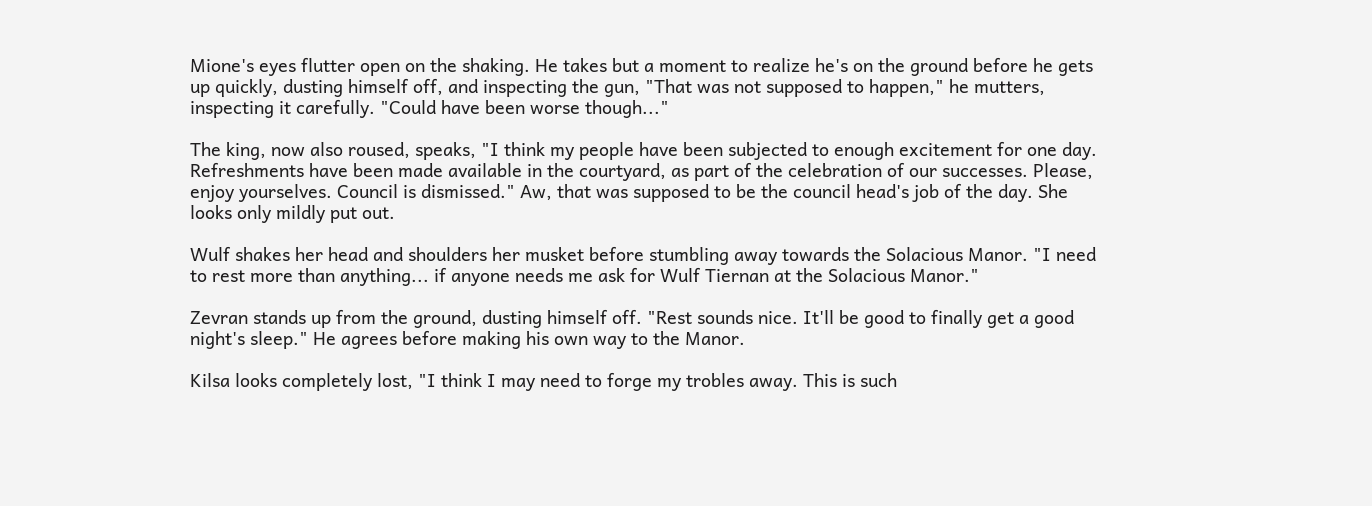Mione's eyes flutter open on the shaking. He takes but a moment to realize he's on the ground before he gets up quickly, dusting himself off, and inspecting the gun, "That was not supposed to happen," he mutters, inspecting it carefully. "Could have been worse though..."

The king, now also roused, speaks, "I think my people have been subjected to enough excitement for one day. Refreshments have been made available in the courtyard, as part of the celebration of our successes. Please, enjoy yourselves. Council is dismissed." Aw, that was supposed to be the council head's job of the day. She looks only mildly put out.

Wulf shakes her head and shoulders her musket before stumbling away towards the Solacious Manor. "I need to rest more than anything... if anyone needs me ask for Wulf Tiernan at the Solacious Manor."

Zevran stands up from the ground, dusting himself off. "Rest sounds nice. It'll be good to finally get a good night's sleep." He agrees before making his own way to the Manor.

Kilsa looks completely lost, "I think I may need to forge my trobles away. This is such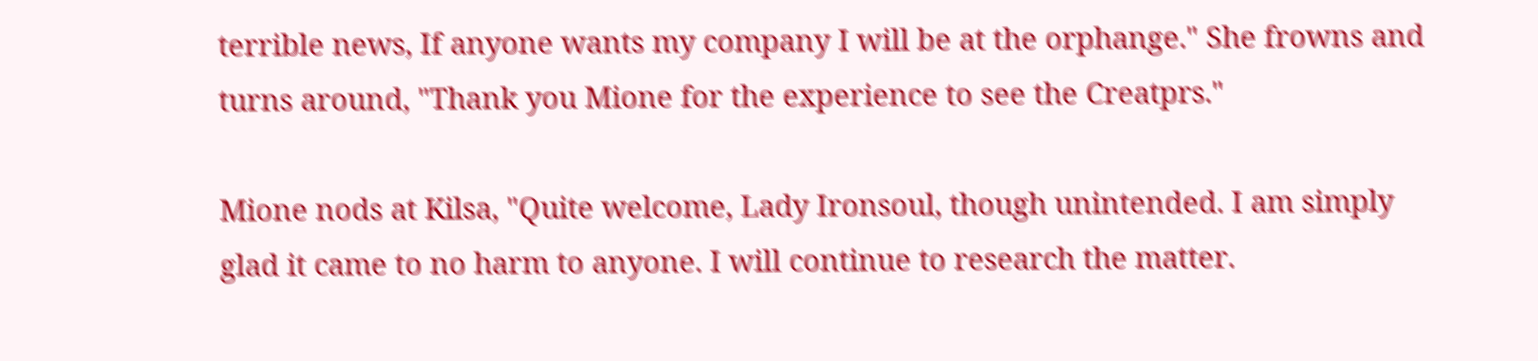terrible news, If anyone wants my company I will be at the orphange." She frowns and turns around, "Thank you Mione for the experience to see the Creatprs."

Mione nods at Kilsa, "Quite welcome, Lady Ironsoul, though unintended. I am simply glad it came to no harm to anyone. I will continue to research the matter.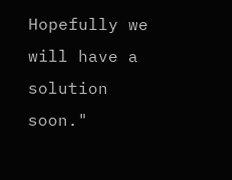Hopefully we will have a solution soon."